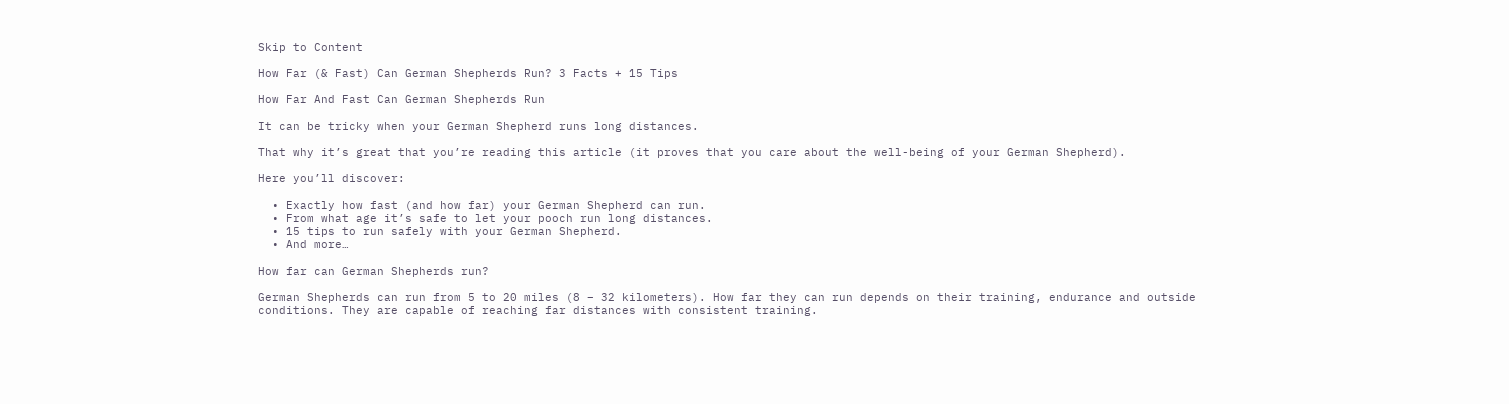Skip to Content

How Far (& Fast) Can German Shepherds Run? 3 Facts + 15 Tips

How Far And Fast Can German Shepherds Run

It can be tricky when your German Shepherd runs long distances.

That why it’s great that you’re reading this article (it proves that you care about the well-being of your German Shepherd).

Here you’ll discover:

  • Exactly how fast (and how far) your German Shepherd can run.
  • From what age it’s safe to let your pooch run long distances.
  • 15 tips to run safely with your German Shepherd.
  • And more…

How far can German Shepherds run?

German Shepherds can run from 5 to 20 miles (8 – 32 kilometers). How far they can run depends on their training, endurance and outside conditions. They are capable of reaching far distances with consistent training.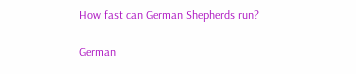How fast can German Shepherds run?

German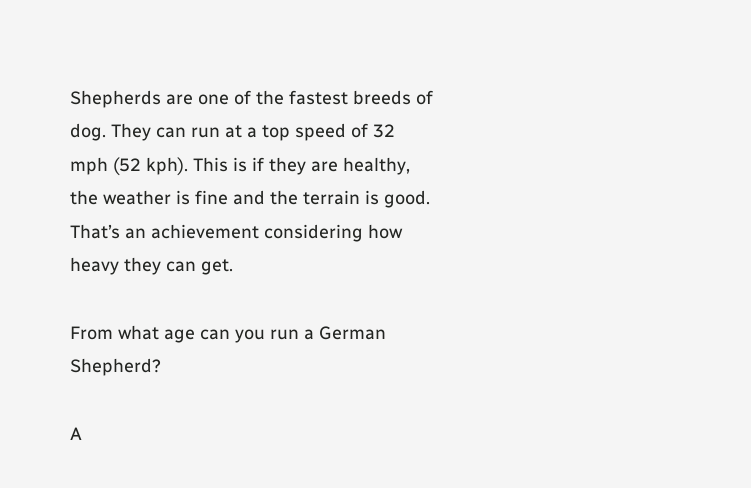Shepherds are one of the fastest breeds of dog. They can run at a top speed of 32 mph (52 kph). This is if they are healthy, the weather is fine and the terrain is good. That’s an achievement considering how heavy they can get.

From what age can you run a German Shepherd?

A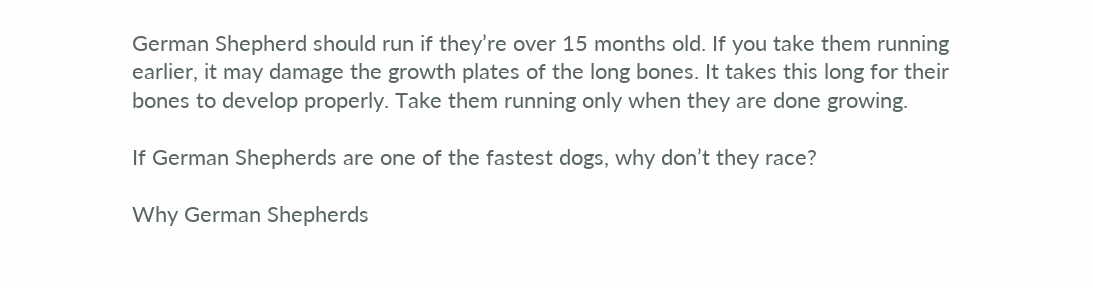German Shepherd should run if they’re over 15 months old. If you take them running earlier, it may damage the growth plates of the long bones. It takes this long for their bones to develop properly. Take them running only when they are done growing.

If German Shepherds are one of the fastest dogs, why don’t they race?

Why German Shepherds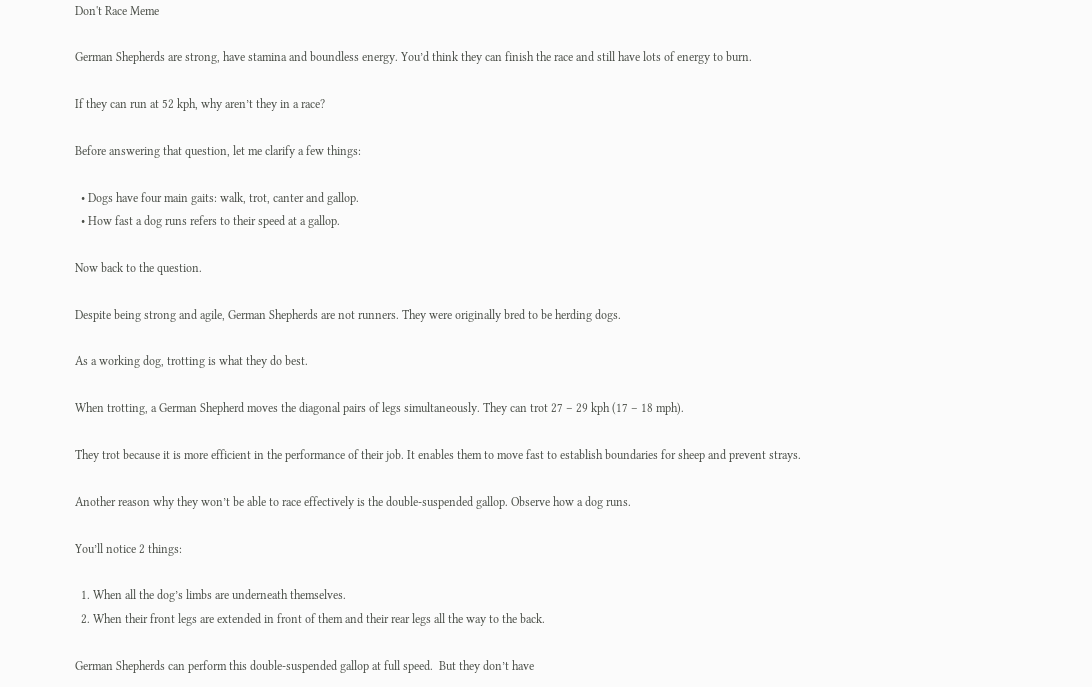Don't Race Meme

German Shepherds are strong, have stamina and boundless energy. You’d think they can finish the race and still have lots of energy to burn.

If they can run at 52 kph, why aren’t they in a race?

Before answering that question, let me clarify a few things:

  • Dogs have four main gaits: walk, trot, canter and gallop.
  • How fast a dog runs refers to their speed at a gallop.

Now back to the question.

Despite being strong and agile, German Shepherds are not runners. They were originally bred to be herding dogs.

As a working dog, trotting is what they do best.

When trotting, a German Shepherd moves the diagonal pairs of legs simultaneously. They can trot 27 – 29 kph (17 – 18 mph).

They trot because it is more efficient in the performance of their job. It enables them to move fast to establish boundaries for sheep and prevent strays.

Another reason why they won’t be able to race effectively is the double-suspended gallop. Observe how a dog runs.

You’ll notice 2 things:

  1. When all the dog’s limbs are underneath themselves.
  2. When their front legs are extended in front of them and their rear legs all the way to the back.

German Shepherds can perform this double-suspended gallop at full speed.  But they don’t have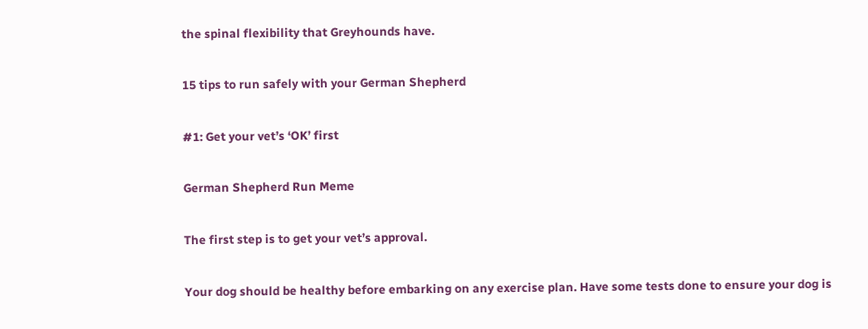the spinal flexibility that Greyhounds have.

15 tips to run safely with your German Shepherd

#1: Get your vet’s ‘OK’ first

German Shepherd Run Meme

The first step is to get your vet’s approval.

Your dog should be healthy before embarking on any exercise plan. Have some tests done to ensure your dog is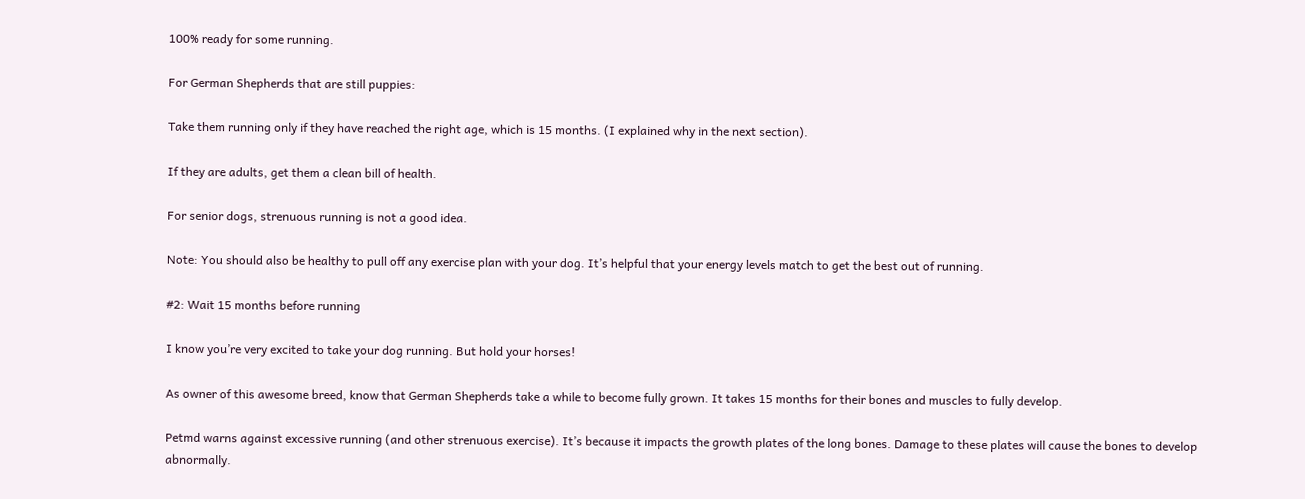100% ready for some running.

For German Shepherds that are still puppies:

Take them running only if they have reached the right age, which is 15 months. (I explained why in the next section).

If they are adults, get them a clean bill of health.

For senior dogs, strenuous running is not a good idea.

Note: You should also be healthy to pull off any exercise plan with your dog. It’s helpful that your energy levels match to get the best out of running.

#2: Wait 15 months before running

I know you’re very excited to take your dog running. But hold your horses!

As owner of this awesome breed, know that German Shepherds take a while to become fully grown. It takes 15 months for their bones and muscles to fully develop.

Petmd warns against excessive running (and other strenuous exercise). It’s because it impacts the growth plates of the long bones. Damage to these plates will cause the bones to develop abnormally.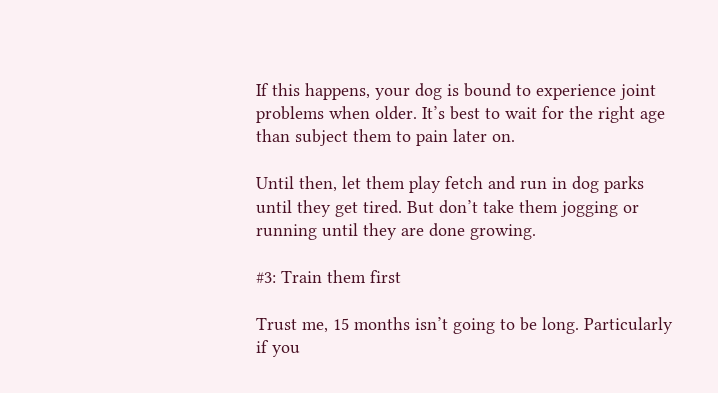If this happens, your dog is bound to experience joint problems when older. It’s best to wait for the right age than subject them to pain later on.

Until then, let them play fetch and run in dog parks until they get tired. But don’t take them jogging or running until they are done growing.

#3: Train them first

Trust me, 15 months isn’t going to be long. Particularly if you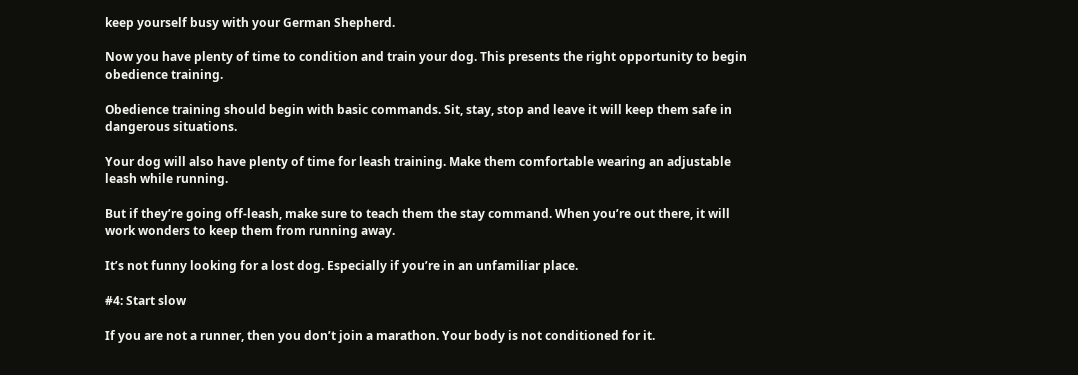keep yourself busy with your German Shepherd.

Now you have plenty of time to condition and train your dog. This presents the right opportunity to begin obedience training.

Obedience training should begin with basic commands. Sit, stay, stop and leave it will keep them safe in dangerous situations.

Your dog will also have plenty of time for leash training. Make them comfortable wearing an adjustable leash while running.

But if they’re going off-leash, make sure to teach them the stay command. When you’re out there, it will work wonders to keep them from running away.

It’s not funny looking for a lost dog. Especially if you’re in an unfamiliar place.

#4: Start slow

If you are not a runner, then you don’t join a marathon. Your body is not conditioned for it.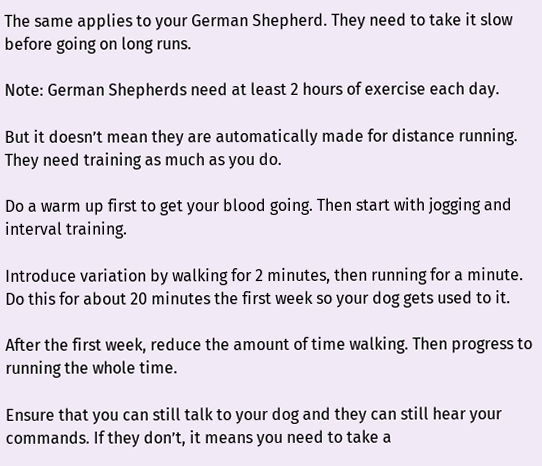The same applies to your German Shepherd. They need to take it slow before going on long runs.

Note: German Shepherds need at least 2 hours of exercise each day.

But it doesn’t mean they are automatically made for distance running. They need training as much as you do.

Do a warm up first to get your blood going. Then start with jogging and interval training.

Introduce variation by walking for 2 minutes, then running for a minute. Do this for about 20 minutes the first week so your dog gets used to it.

After the first week, reduce the amount of time walking. Then progress to running the whole time.

Ensure that you can still talk to your dog and they can still hear your commands. If they don’t, it means you need to take a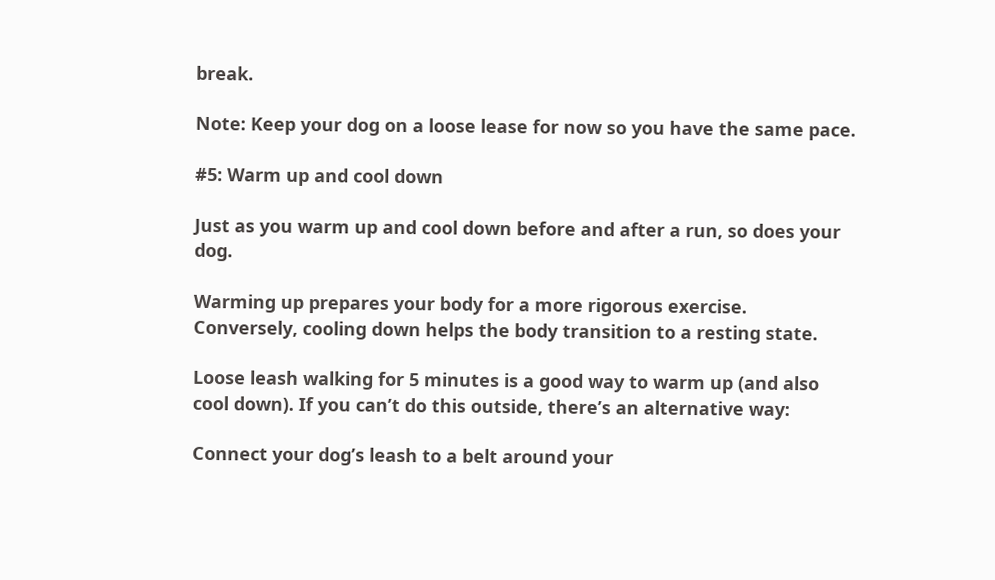break.

Note: Keep your dog on a loose lease for now so you have the same pace.

#5: Warm up and cool down

Just as you warm up and cool down before and after a run, so does your dog.

Warming up prepares your body for a more rigorous exercise. Conversely, cooling down helps the body transition to a resting state.

Loose leash walking for 5 minutes is a good way to warm up (and also cool down). If you can’t do this outside, there’s an alternative way:

Connect your dog’s leash to a belt around your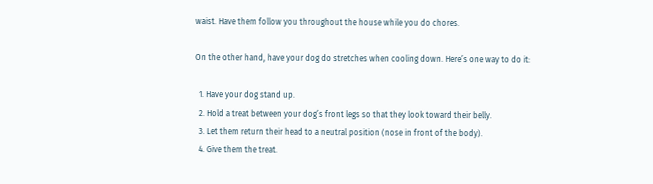waist. Have them follow you throughout the house while you do chores.

On the other hand, have your dog do stretches when cooling down. Here’s one way to do it:

  1. Have your dog stand up.
  2. Hold a treat between your dog’s front legs so that they look toward their belly.
  3. Let them return their head to a neutral position (nose in front of the body).
  4. Give them the treat.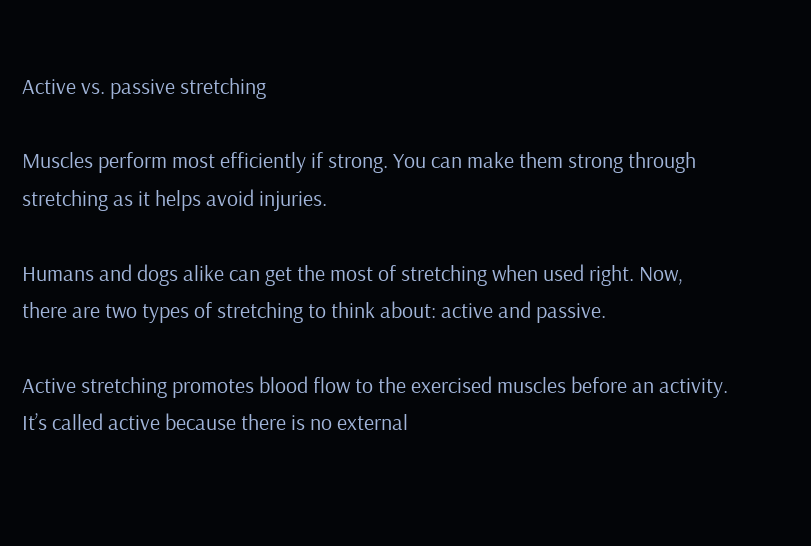Active vs. passive stretching

Muscles perform most efficiently if strong. You can make them strong through stretching as it helps avoid injuries.

Humans and dogs alike can get the most of stretching when used right. Now, there are two types of stretching to think about: active and passive.

Active stretching promotes blood flow to the exercised muscles before an activity. It’s called active because there is no external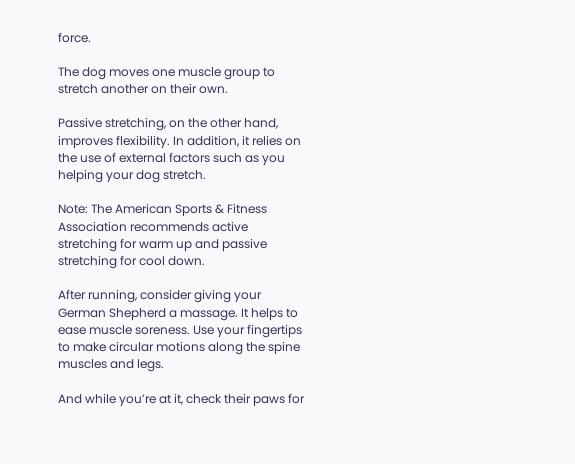force.

The dog moves one muscle group to stretch another on their own.

Passive stretching, on the other hand, improves flexibility. In addition, it relies on the use of external factors such as you helping your dog stretch.

Note: The American Sports & Fitness Association recommends active stretching for warm up and passive stretching for cool down.

After running, consider giving your German Shepherd a massage. It helps to ease muscle soreness. Use your fingertips to make circular motions along the spine muscles and legs.

And while you’re at it, check their paws for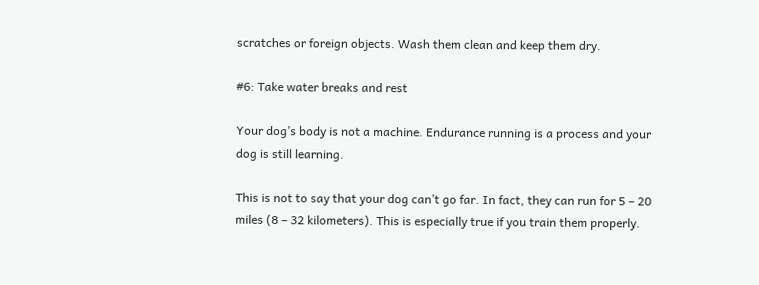scratches or foreign objects. Wash them clean and keep them dry.

#6: Take water breaks and rest

Your dog’s body is not a machine. Endurance running is a process and your dog is still learning.

This is not to say that your dog can’t go far. In fact, they can run for 5 – 20 miles (8 – 32 kilometers). This is especially true if you train them properly.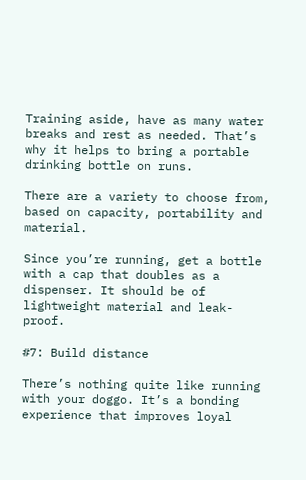Training aside, have as many water breaks and rest as needed. That’s why it helps to bring a portable drinking bottle on runs.

There are a variety to choose from, based on capacity, portability and material.

Since you’re running, get a bottle with a cap that doubles as a dispenser. It should be of lightweight material and leak-proof.

#7: Build distance

There’s nothing quite like running with your doggo. It’s a bonding experience that improves loyal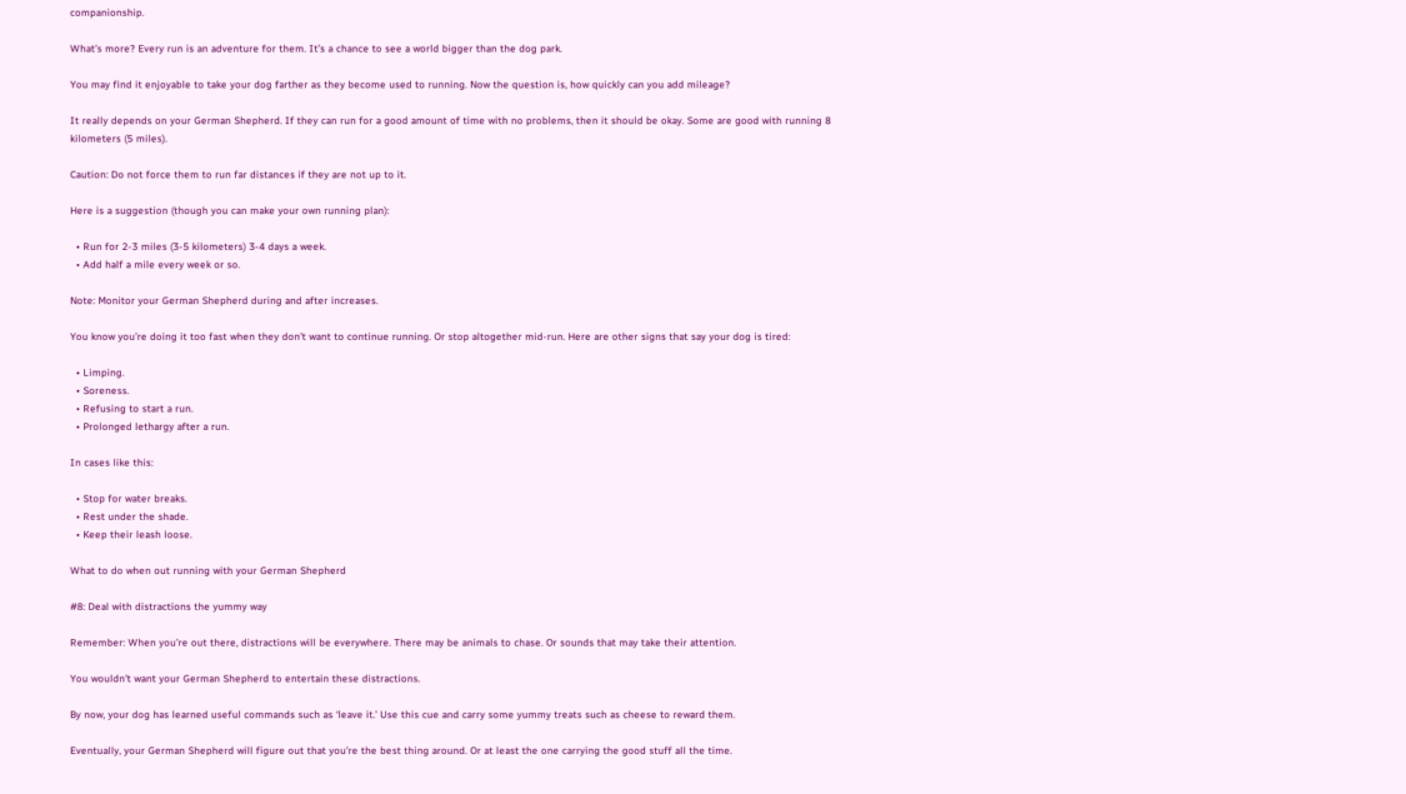companionship.

What’s more? Every run is an adventure for them. It’s a chance to see a world bigger than the dog park.

You may find it enjoyable to take your dog farther as they become used to running. Now the question is, how quickly can you add mileage?

It really depends on your German Shepherd. If they can run for a good amount of time with no problems, then it should be okay. Some are good with running 8 kilometers (5 miles).

Caution: Do not force them to run far distances if they are not up to it.

Here is a suggestion (though you can make your own running plan):

  • Run for 2-3 miles (3-5 kilometers) 3-4 days a week.
  • Add half a mile every week or so.

Note: Monitor your German Shepherd during and after increases.

You know you’re doing it too fast when they don’t want to continue running. Or stop altogether mid-run. Here are other signs that say your dog is tired:

  • Limping.
  • Soreness.
  • Refusing to start a run.
  • Prolonged lethargy after a run.

In cases like this:

  • Stop for water breaks.
  • Rest under the shade.
  • Keep their leash loose.

What to do when out running with your German Shepherd

#8: Deal with distractions the yummy way

Remember: When you’re out there, distractions will be everywhere. There may be animals to chase. Or sounds that may take their attention.

You wouldn’t want your German Shepherd to entertain these distractions.

By now, your dog has learned useful commands such as ‘leave it.’ Use this cue and carry some yummy treats such as cheese to reward them.

Eventually, your German Shepherd will figure out that you’re the best thing around. Or at least the one carrying the good stuff all the time.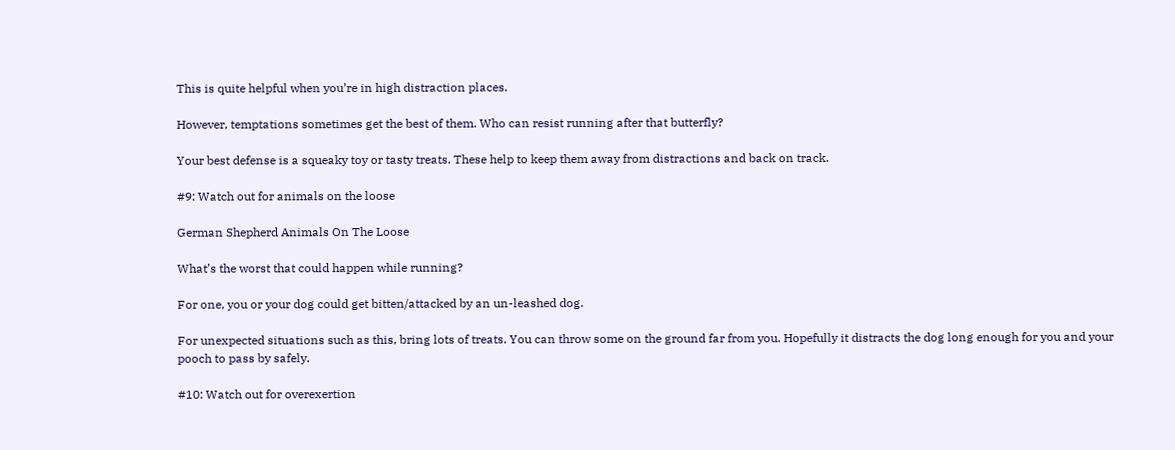This is quite helpful when you’re in high distraction places.

However, temptations sometimes get the best of them. Who can resist running after that butterfly?

Your best defense is a squeaky toy or tasty treats. These help to keep them away from distractions and back on track.

#9: Watch out for animals on the loose

German Shepherd Animals On The Loose

What’s the worst that could happen while running?

For one, you or your dog could get bitten/attacked by an un-leashed dog.

For unexpected situations such as this, bring lots of treats. You can throw some on the ground far from you. Hopefully it distracts the dog long enough for you and your pooch to pass by safely.

#10: Watch out for overexertion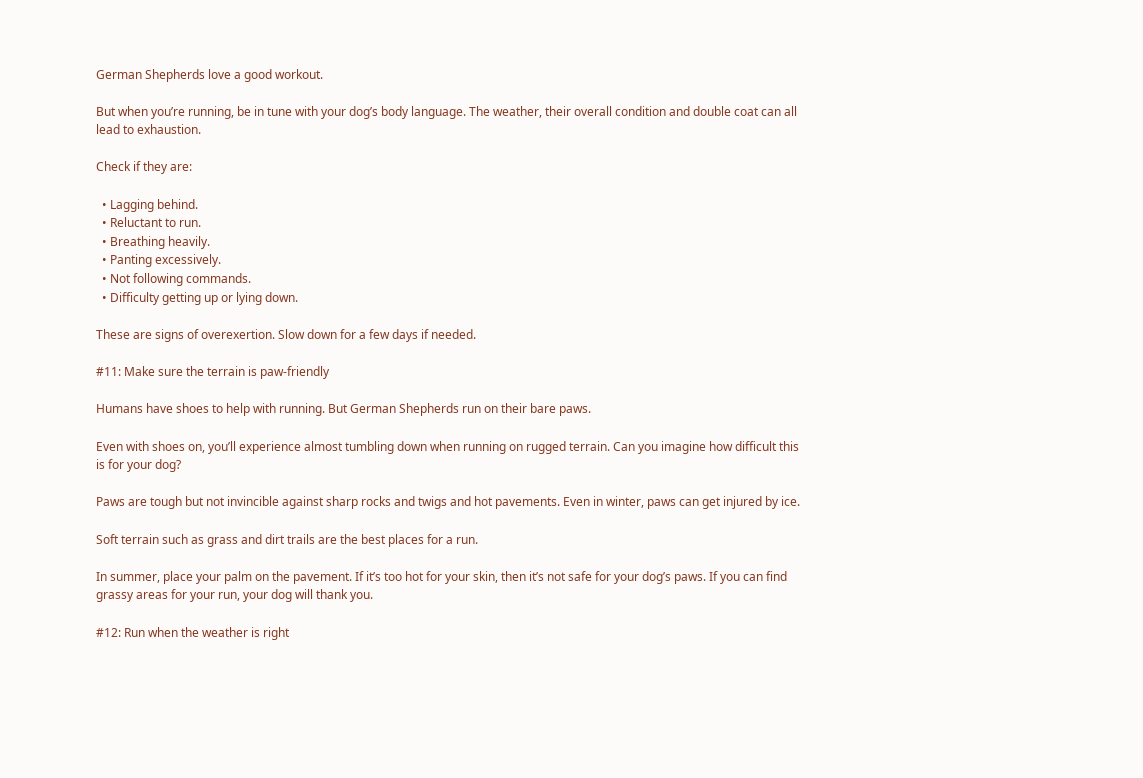German Shepherds love a good workout.

But when you’re running, be in tune with your dog’s body language. The weather, their overall condition and double coat can all lead to exhaustion.

Check if they are:

  • Lagging behind.
  • Reluctant to run.
  • Breathing heavily.
  • Panting excessively.
  • Not following commands.
  • Difficulty getting up or lying down.

These are signs of overexertion. Slow down for a few days if needed.

#11: Make sure the terrain is paw-friendly

Humans have shoes to help with running. But German Shepherds run on their bare paws.

Even with shoes on, you’ll experience almost tumbling down when running on rugged terrain. Can you imagine how difficult this is for your dog?

Paws are tough but not invincible against sharp rocks and twigs and hot pavements. Even in winter, paws can get injured by ice.

Soft terrain such as grass and dirt trails are the best places for a run.

In summer, place your palm on the pavement. If it’s too hot for your skin, then it’s not safe for your dog’s paws. If you can find grassy areas for your run, your dog will thank you.

#12: Run when the weather is right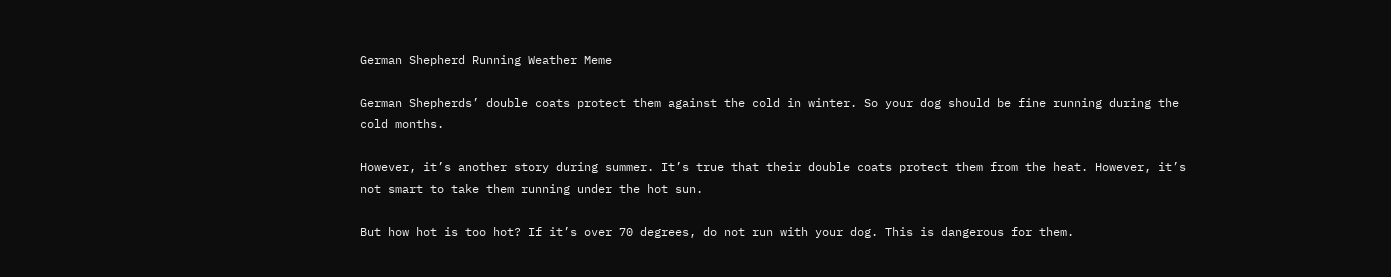German Shepherd Running Weather Meme

German Shepherds’ double coats protect them against the cold in winter. So your dog should be fine running during the cold months.

However, it’s another story during summer. It’s true that their double coats protect them from the heat. However, it’s not smart to take them running under the hot sun.

But how hot is too hot? If it’s over 70 degrees, do not run with your dog. This is dangerous for them.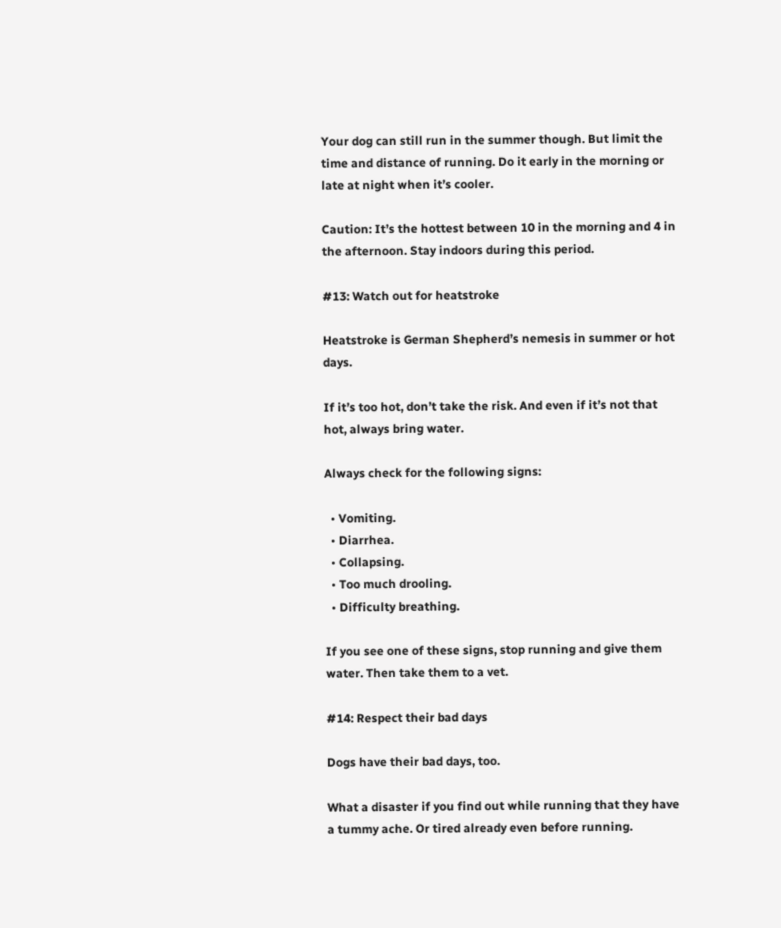Your dog can still run in the summer though. But limit the time and distance of running. Do it early in the morning or late at night when it’s cooler.

Caution: It’s the hottest between 10 in the morning and 4 in the afternoon. Stay indoors during this period.

#13: Watch out for heatstroke

Heatstroke is German Shepherd’s nemesis in summer or hot days.

If it’s too hot, don’t take the risk. And even if it’s not that hot, always bring water.

Always check for the following signs:

  • Vomiting.
  • Diarrhea.
  • Collapsing.
  • Too much drooling.
  • Difficulty breathing.

If you see one of these signs, stop running and give them water. Then take them to a vet.

#14: Respect their bad days

Dogs have their bad days, too.

What a disaster if you find out while running that they have a tummy ache. Or tired already even before running.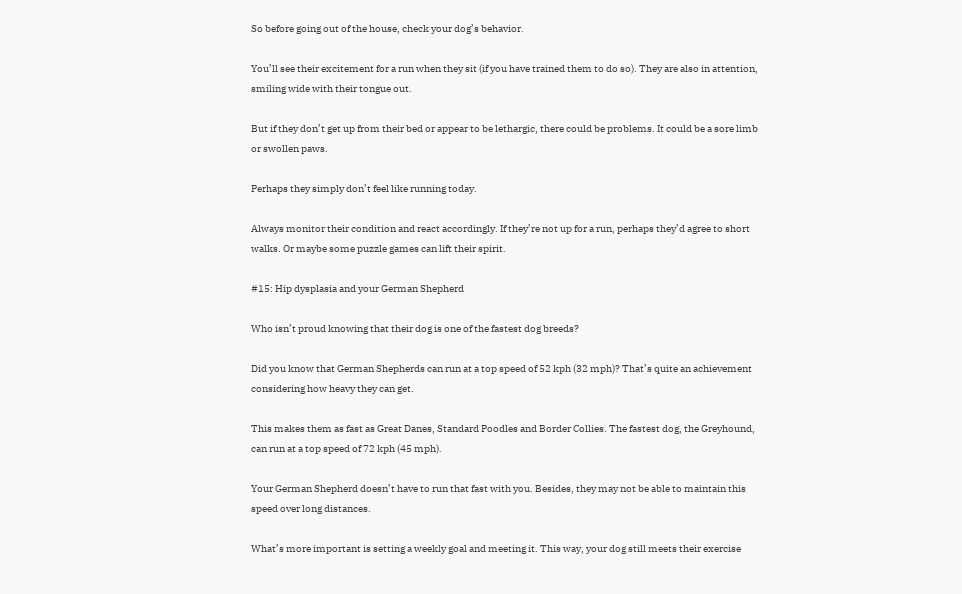So before going out of the house, check your dog’s behavior.

You’ll see their excitement for a run when they sit (if you have trained them to do so). They are also in attention, smiling wide with their tongue out.

But if they don’t get up from their bed or appear to be lethargic, there could be problems. It could be a sore limb or swollen paws.

Perhaps they simply don’t feel like running today.

Always monitor their condition and react accordingly. If they’re not up for a run, perhaps they’d agree to short walks. Or maybe some puzzle games can lift their spirit.

#15: Hip dysplasia and your German Shepherd

Who isn’t proud knowing that their dog is one of the fastest dog breeds?

Did you know that German Shepherds can run at a top speed of 52 kph (32 mph)? That’s quite an achievement considering how heavy they can get.

This makes them as fast as Great Danes, Standard Poodles and Border Collies. The fastest dog, the Greyhound, can run at a top speed of 72 kph (45 mph).

Your German Shepherd doesn’t have to run that fast with you. Besides, they may not be able to maintain this speed over long distances.

What’s more important is setting a weekly goal and meeting it. This way, your dog still meets their exercise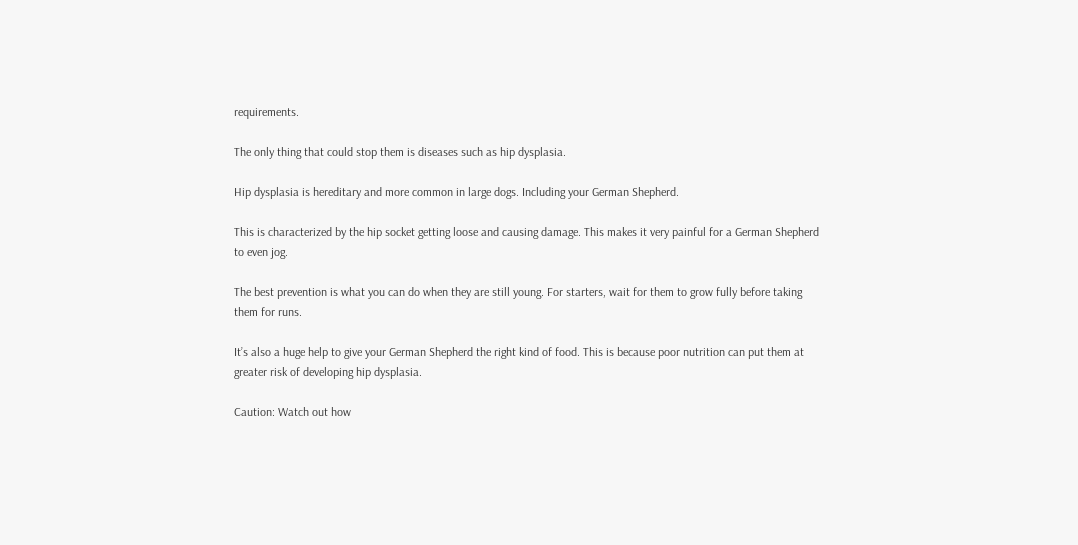requirements.

The only thing that could stop them is diseases such as hip dysplasia.

Hip dysplasia is hereditary and more common in large dogs. Including your German Shepherd.

This is characterized by the hip socket getting loose and causing damage. This makes it very painful for a German Shepherd to even jog.

The best prevention is what you can do when they are still young. For starters, wait for them to grow fully before taking them for runs.

It’s also a huge help to give your German Shepherd the right kind of food. This is because poor nutrition can put them at greater risk of developing hip dysplasia.

Caution: Watch out how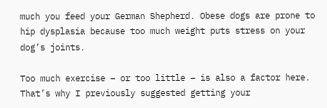much you feed your German Shepherd. Obese dogs are prone to hip dysplasia because too much weight puts stress on your dog’s joints.

Too much exercise – or too little – is also a factor here. That’s why I previously suggested getting your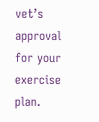vet’s approval for your exercise plan.